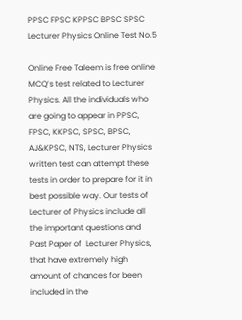PPSC FPSC KPPSC BPSC SPSC Lecturer Physics Online Test No.5

Online Free Taleem is free online MCQ’s test related to Lecturer Physics. All the individuals who are going to appear in PPSC, FPSC, KKPSC, SPSC, BPSC, AJ&KPSC, NTS, Lecturer Physics written test can attempt these tests in order to prepare for it in best possible way. Our tests of Lecturer of Physics include all the important questions and Past Paper of  Lecturer Physics, that have extremely high amount of chances for been included in the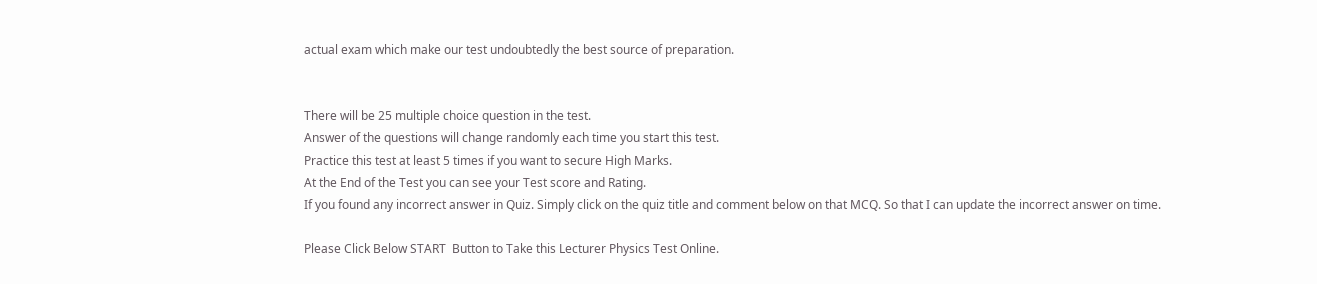actual exam which make our test undoubtedly the best source of preparation.


There will be 25 multiple choice question in the test.
Answer of the questions will change randomly each time you start this test.
Practice this test at least 5 times if you want to secure High Marks.
At the End of the Test you can see your Test score and Rating.
If you found any incorrect answer in Quiz. Simply click on the quiz title and comment below on that MCQ. So that I can update the incorrect answer on time.

Please Click Below START  Button to Take this Lecturer Physics Test Online.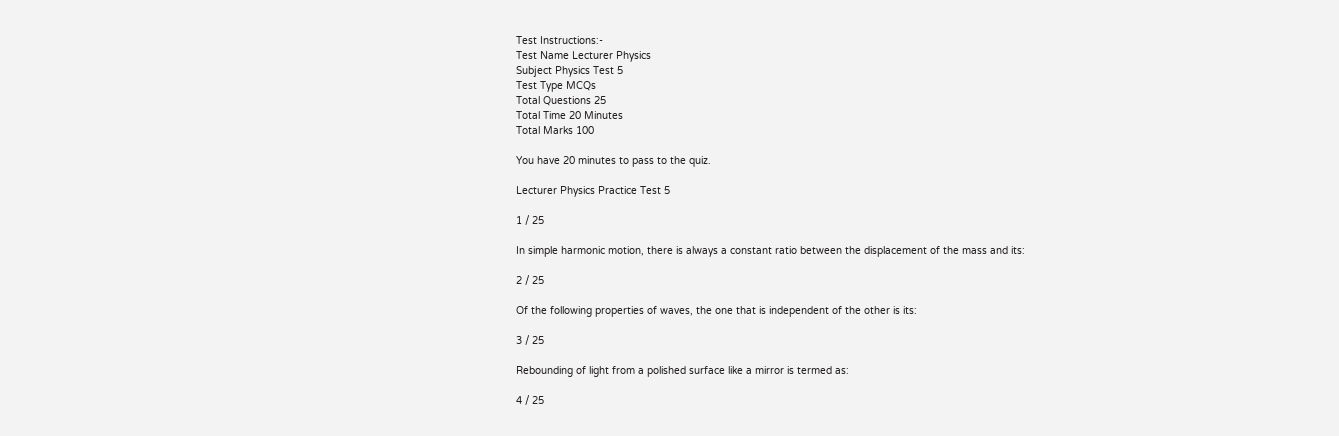Test Instructions:-
Test Name Lecturer Physics
Subject Physics Test 5
Test Type MCQs
Total Questions 25
Total Time 20 Minutes
Total Marks 100

You have 20 minutes to pass to the quiz.

Lecturer Physics Practice Test 5

1 / 25

In simple harmonic motion, there is always a constant ratio between the displacement of the mass and its:

2 / 25

Of the following properties of waves, the one that is independent of the other is its:

3 / 25

Rebounding of light from a polished surface like a mirror is termed as:

4 / 25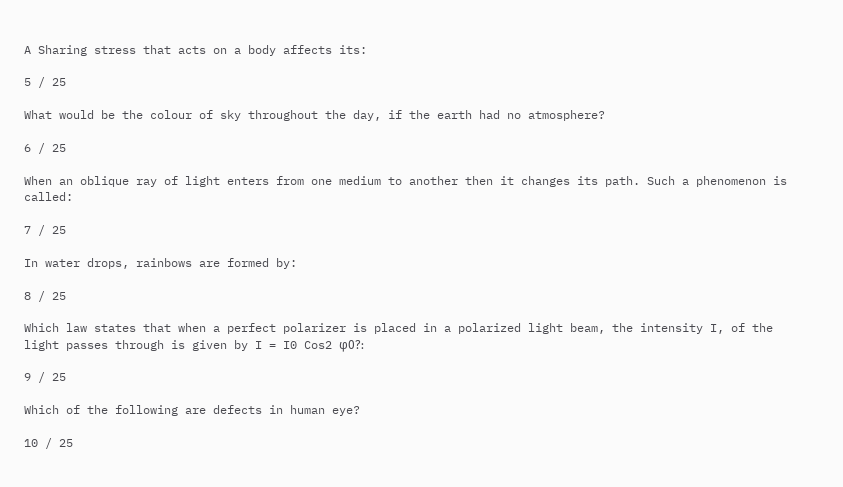A Sharing stress that acts on a body affects its:

5 / 25

What would be the colour of sky throughout the day, if the earth had no atmosphere?

6 / 25

When an oblique ray of light enters from one medium to another then it changes its path. Such a phenomenon is called:

7 / 25

In water drops, rainbows are formed by:

8 / 25

Which law states that when a perfect polarizer is placed in a polarized light beam, the intensity I, of the light passes through is given by I = I0 Cos2 φ0?:

9 / 25

Which of the following are defects in human eye?

10 / 25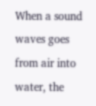When a sound waves goes from air into water, the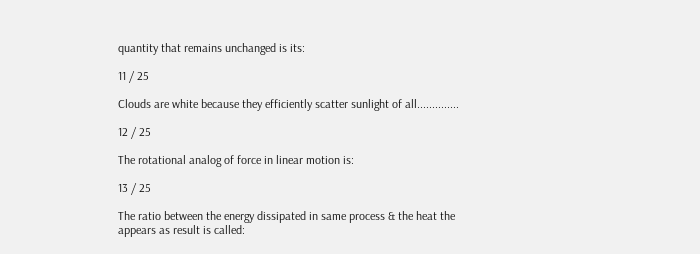quantity that remains unchanged is its:

11 / 25

Clouds are white because they efficiently scatter sunlight of all..............

12 / 25

The rotational analog of force in linear motion is:

13 / 25

The ratio between the energy dissipated in same process & the heat the appears as result is called: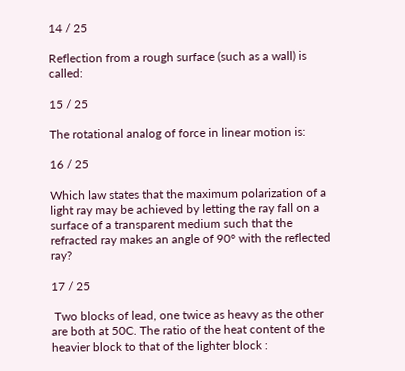14 / 25

Reflection from a rough surface (such as a wall) is called:

15 / 25

The rotational analog of force in linear motion is:

16 / 25

Which law states that the maximum polarization of a light ray may be achieved by letting the ray fall on a surface of a transparent medium such that the refracted ray makes an angle of 90° with the reflected ray?

17 / 25

 Two blocks of lead, one twice as heavy as the other are both at 50C. The ratio of the heat content of the heavier block to that of the lighter block :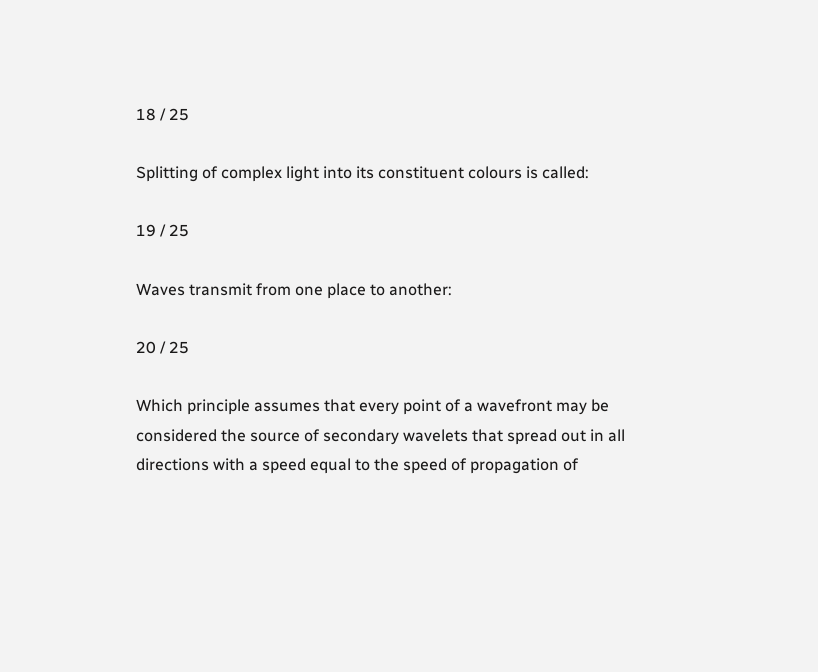18 / 25

Splitting of complex light into its constituent colours is called:

19 / 25

Waves transmit from one place to another:

20 / 25

Which principle assumes that every point of a wavefront may be considered the source of secondary wavelets that spread out in all directions with a speed equal to the speed of propagation of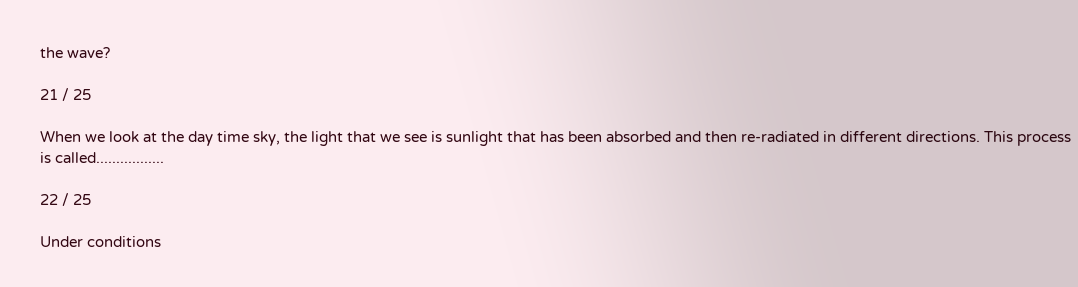the wave?

21 / 25

When we look at the day time sky, the light that we see is sunlight that has been absorbed and then re-radiated in different directions. This process is called.................

22 / 25

Under conditions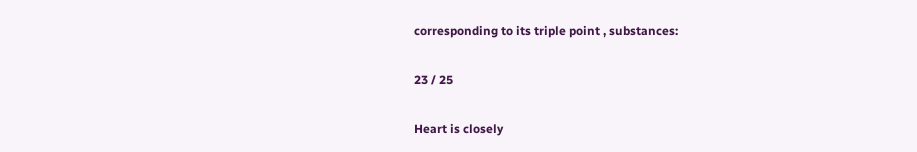corresponding to its triple point , substances:

23 / 25

Heart is closely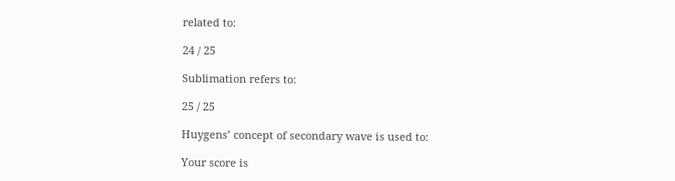related to:

24 / 25

Sublimation refers to:

25 / 25

Huygens’ concept of secondary wave is used to:

Your score is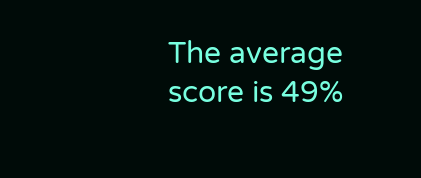The average score is 49%